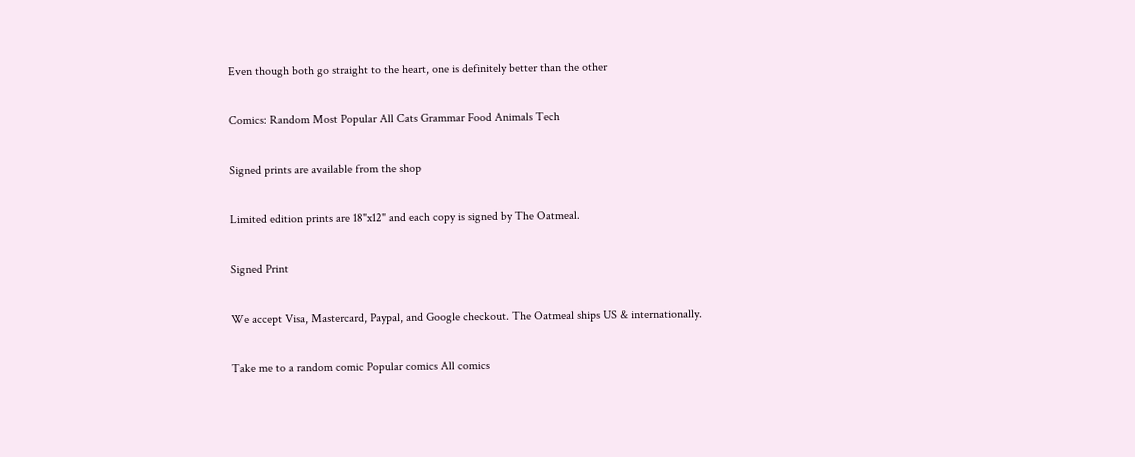Even though both go straight to the heart, one is definitely better than the other

Comics: Random Most Popular All Cats Grammar Food Animals Tech

Signed prints are available from the shop

Limited edition prints are 18"x12" and each copy is signed by The Oatmeal.

Signed Print

We accept Visa, Mastercard, Paypal, and Google checkout. The Oatmeal ships US & internationally.

Take me to a random comic Popular comics All comics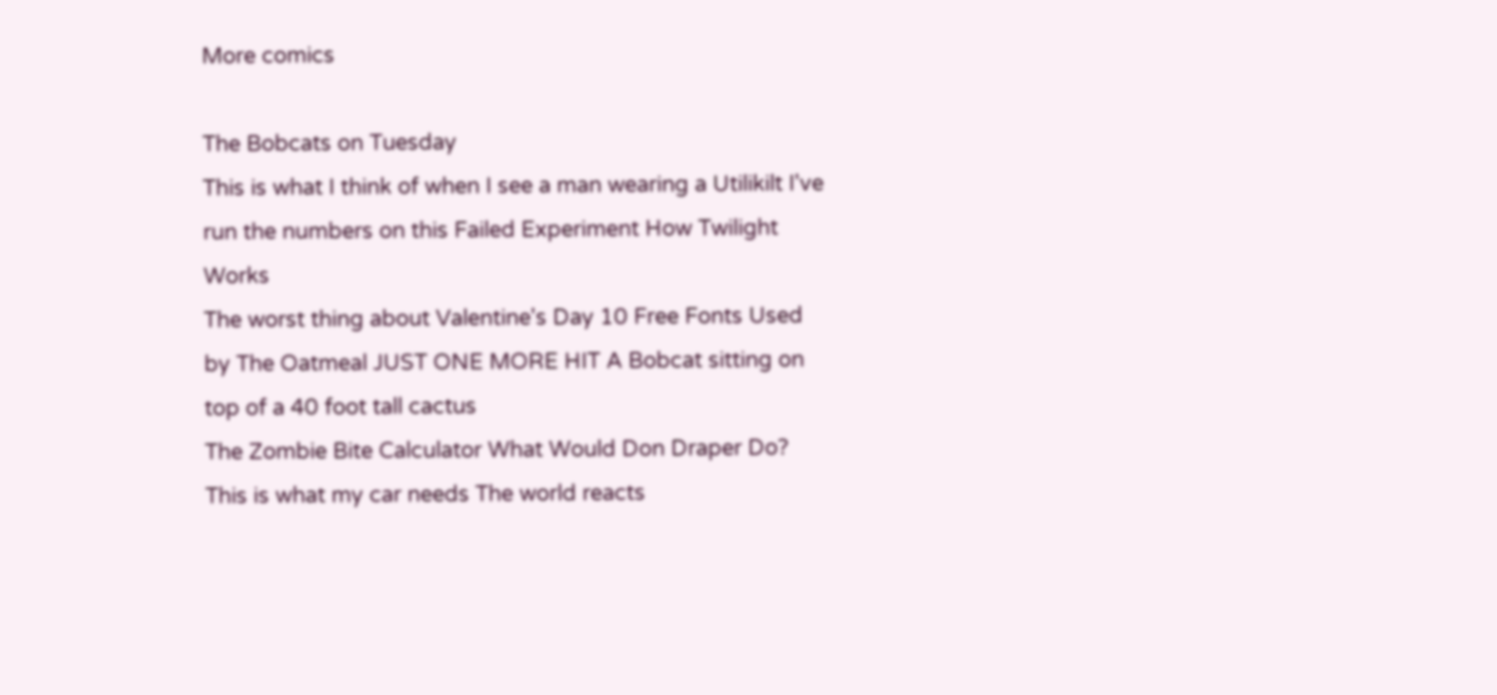More comics

The Bobcats on Tuesday
This is what I think of when I see a man wearing a Utilikilt I've run the numbers on this Failed Experiment How Twilight Works
The worst thing about Valentine's Day 10 Free Fonts Used by The Oatmeal JUST ONE MORE HIT A Bobcat sitting on top of a 40 foot tall cactus
The Zombie Bite Calculator What Would Don Draper Do? This is what my car needs The world reacts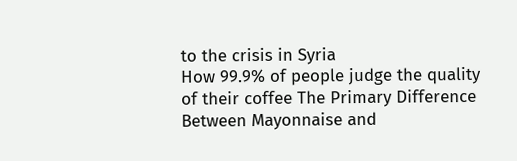to the crisis in Syria
How 99.9% of people judge the quality of their coffee The Primary Difference Between Mayonnaise and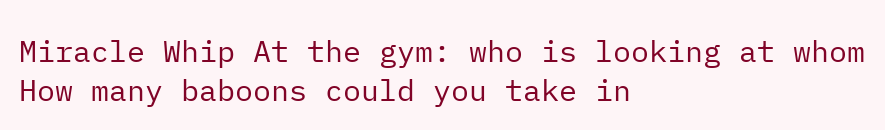Miracle Whip At the gym: who is looking at whom How many baboons could you take in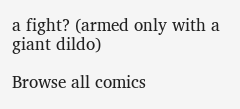a fight? (armed only with a giant dildo)

Browse all comics